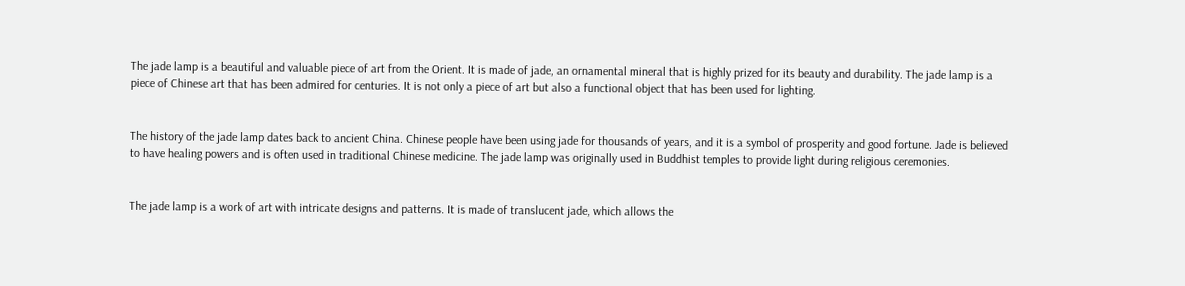The jade lamp is a beautiful and valuable piece of art from the Orient. It is made of jade, an ornamental mineral that is highly prized for its beauty and durability. The jade lamp is a piece of Chinese art that has been admired for centuries. It is not only a piece of art but also a functional object that has been used for lighting.


The history of the jade lamp dates back to ancient China. Chinese people have been using jade for thousands of years, and it is a symbol of prosperity and good fortune. Jade is believed to have healing powers and is often used in traditional Chinese medicine. The jade lamp was originally used in Buddhist temples to provide light during religious ceremonies.


The jade lamp is a work of art with intricate designs and patterns. It is made of translucent jade, which allows the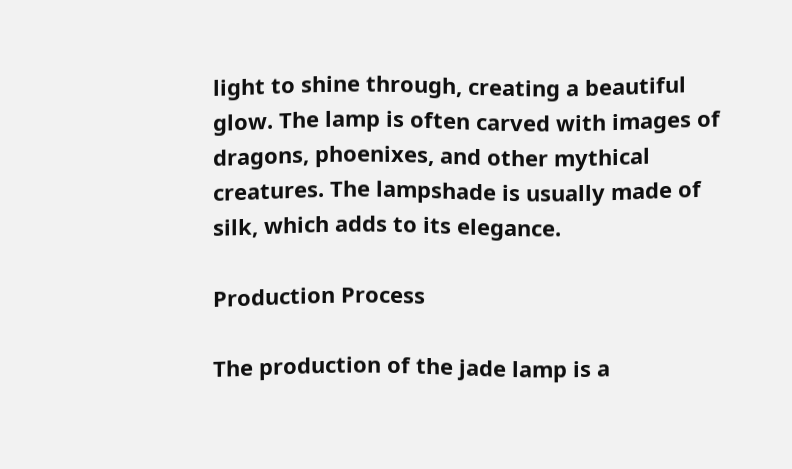light to shine through, creating a beautiful glow. The lamp is often carved with images of dragons, phoenixes, and other mythical creatures. The lampshade is usually made of silk, which adds to its elegance.

Production Process

The production of the jade lamp is a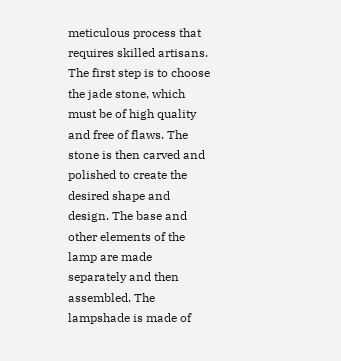meticulous process that requires skilled artisans. The first step is to choose the jade stone, which must be of high quality and free of flaws. The stone is then carved and polished to create the desired shape and design. The base and other elements of the lamp are made separately and then assembled. The lampshade is made of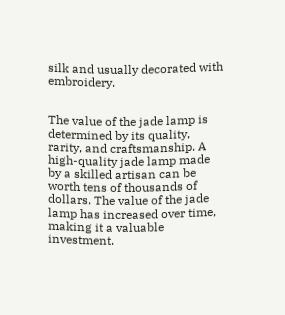silk and usually decorated with embroidery.


The value of the jade lamp is determined by its quality, rarity, and craftsmanship. A high-quality jade lamp made by a skilled artisan can be worth tens of thousands of dollars. The value of the jade lamp has increased over time, making it a valuable investment.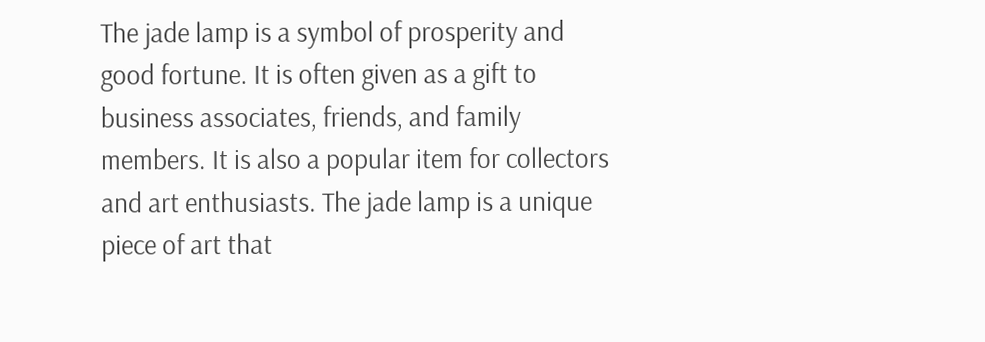The jade lamp is a symbol of prosperity and good fortune. It is often given as a gift to business associates, friends, and family members. It is also a popular item for collectors and art enthusiasts. The jade lamp is a unique piece of art that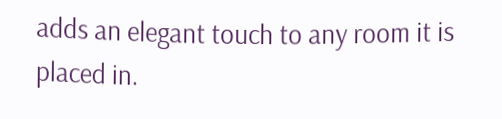adds an elegant touch to any room it is placed in.